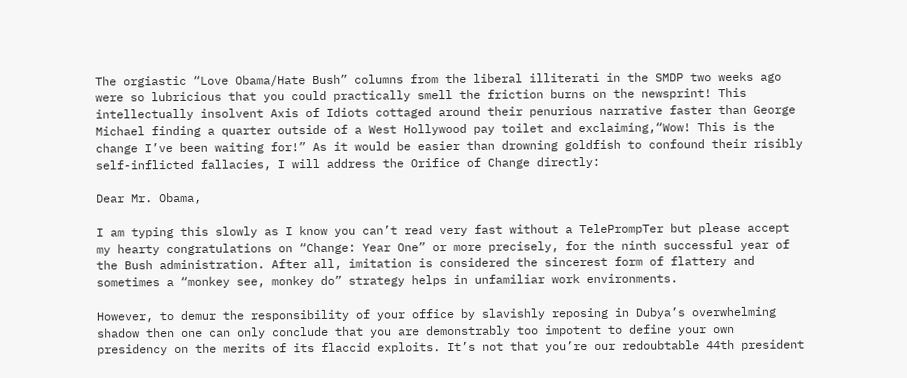The orgiastic “Love Obama/Hate Bush” columns from the liberal illiterati in the SMDP two weeks ago were so lubricious that you could practically smell the friction burns on the newsprint! This intellectually insolvent Axis of Idiots cottaged around their penurious narrative faster than George Michael finding a quarter outside of a West Hollywood pay toilet and exclaiming,“Wow! This is the change I’ve been waiting for!” As it would be easier than drowning goldfish to confound their risibly self-inflicted fallacies, I will address the Orifice of Change directly:

Dear Mr. Obama,

I am typing this slowly as I know you can’t read very fast without a TelePrompTer but please accept my hearty congratulations on “Change: Year One” or more precisely, for the ninth successful year of the Bush administration. After all, imitation is considered the sincerest form of flattery and sometimes a “monkey see, monkey do” strategy helps in unfamiliar work environments.

However, to demur the responsibility of your office by slavishly reposing in Dubya’s overwhelming shadow then one can only conclude that you are demonstrably too impotent to define your own presidency on the merits of its flaccid exploits. It’s not that you’re our redoubtable 44th president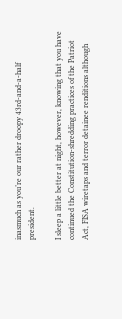inasmuch as you’re our rather droopy 43rd-and-a-half president.

I sleep a little better at night, however, knowing that you have continued the Constitution-shredding practices of the Patriot Act, FISA wiretaps and terror detainee renditions although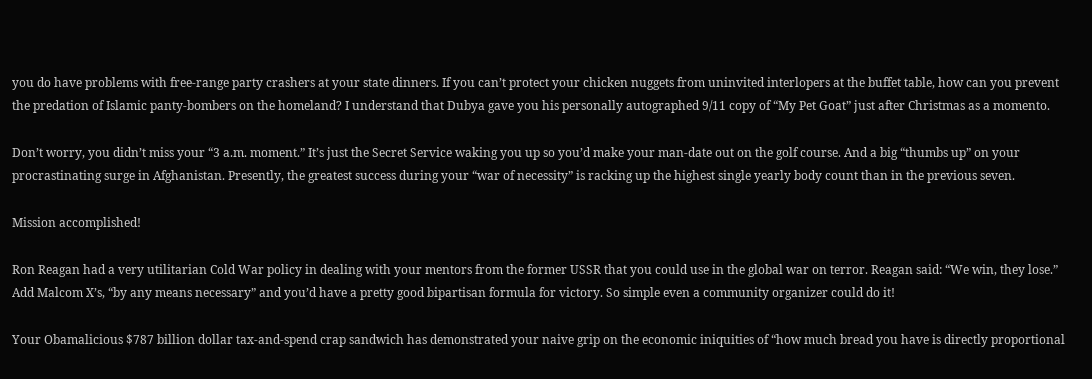you do have problems with free-range party crashers at your state dinners. If you can’t protect your chicken nuggets from uninvited interlopers at the buffet table, how can you prevent the predation of Islamic panty-bombers on the homeland? I understand that Dubya gave you his personally autographed 9/11 copy of “My Pet Goat” just after Christmas as a momento.

Don’t worry, you didn’t miss your “3 a.m. moment.” It’s just the Secret Service waking you up so you’d make your man-date out on the golf course. And a big “thumbs up” on your procrastinating surge in Afghanistan. Presently, the greatest success during your “war of necessity” is racking up the highest single yearly body count than in the previous seven.

Mission accomplished!

Ron Reagan had a very utilitarian Cold War policy in dealing with your mentors from the former USSR that you could use in the global war on terror. Reagan said: “We win, they lose.” Add Malcom X’s, “by any means necessary” and you’d have a pretty good bipartisan formula for victory. So simple even a community organizer could do it!

Your Obamalicious $787 billion dollar tax-and-spend crap sandwich has demonstrated your naive grip on the economic iniquities of “how much bread you have is directly proportional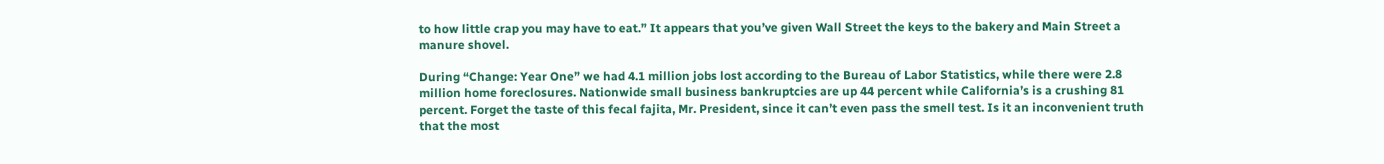to how little crap you may have to eat.” It appears that you’ve given Wall Street the keys to the bakery and Main Street a manure shovel.

During “Change: Year One” we had 4.1 million jobs lost according to the Bureau of Labor Statistics, while there were 2.8 million home foreclosures. Nationwide small business bankruptcies are up 44 percent while California’s is a crushing 81 percent. Forget the taste of this fecal fajita, Mr. President, since it can’t even pass the smell test. Is it an inconvenient truth that the most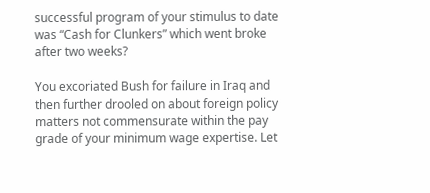successful program of your stimulus to date was “Cash for Clunkers” which went broke after two weeks?

You excoriated Bush for failure in Iraq and then further drooled on about foreign policy matters not commensurate within the pay grade of your minimum wage expertise. Let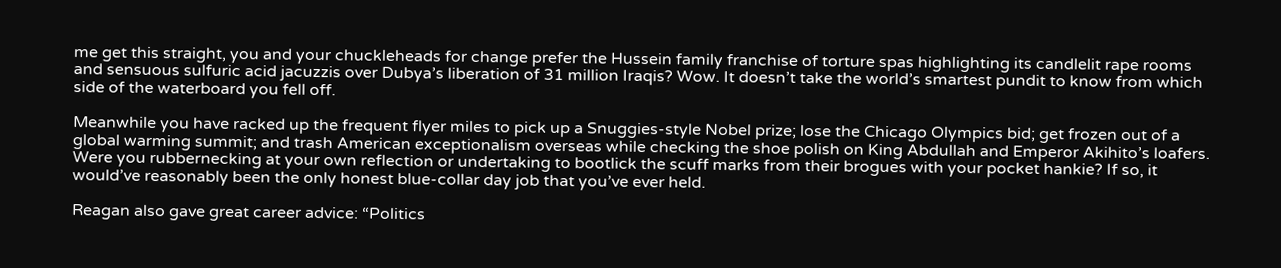me get this straight, you and your chuckleheads for change prefer the Hussein family franchise of torture spas highlighting its candlelit rape rooms and sensuous sulfuric acid jacuzzis over Dubya’s liberation of 31 million Iraqis? Wow. It doesn’t take the world’s smartest pundit to know from which side of the waterboard you fell off.

Meanwhile you have racked up the frequent flyer miles to pick up a Snuggies-style Nobel prize; lose the Chicago Olympics bid; get frozen out of a global warming summit; and trash American exceptionalism overseas while checking the shoe polish on King Abdullah and Emperor Akihito’s loafers. Were you rubbernecking at your own reflection or undertaking to bootlick the scuff marks from their brogues with your pocket hankie? If so, it would’ve reasonably been the only honest blue-collar day job that you’ve ever held.

Reagan also gave great career advice: “Politics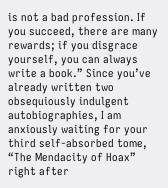is not a bad profession. If you succeed, there are many rewards; if you disgrace yourself, you can always write a book.” Since you’ve already written two obsequiously indulgent autobiographies, I am anxiously waiting for your third self-absorbed tome, “The Mendacity of Hoax” right after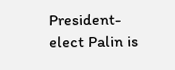President-elect Palin is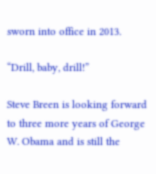sworn into office in 2013.

“Drill, baby, drill!”

Steve Breen is looking forward to three more years of George W. Obama and is still the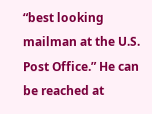“best looking mailman at the U.S. Post Office.” He can be reached at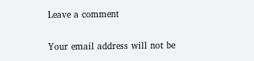Leave a comment

Your email address will not be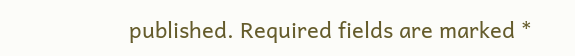published. Required fields are marked *